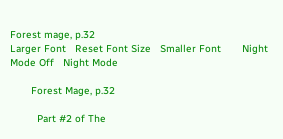Forest mage, p.32
Larger Font   Reset Font Size   Smaller Font       Night Mode Off   Night Mode

       Forest Mage, p.32

         Part #2 of The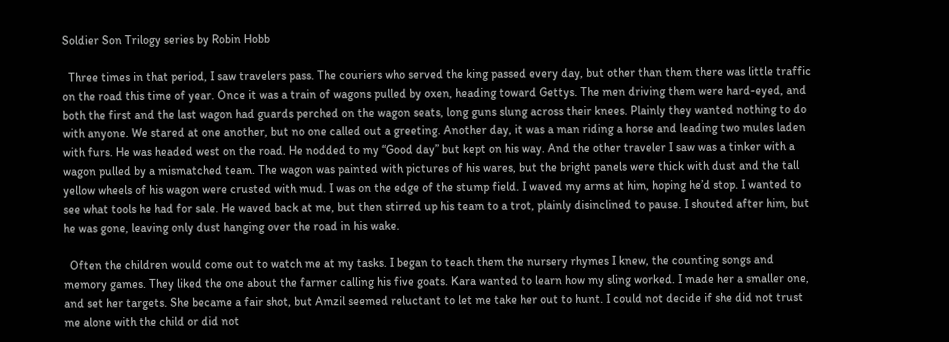Soldier Son Trilogy series by Robin Hobb

  Three times in that period, I saw travelers pass. The couriers who served the king passed every day, but other than them there was little traffic on the road this time of year. Once it was a train of wagons pulled by oxen, heading toward Gettys. The men driving them were hard-eyed, and both the first and the last wagon had guards perched on the wagon seats, long guns slung across their knees. Plainly they wanted nothing to do with anyone. We stared at one another, but no one called out a greeting. Another day, it was a man riding a horse and leading two mules laden with furs. He was headed west on the road. He nodded to my “Good day” but kept on his way. And the other traveler I saw was a tinker with a wagon pulled by a mismatched team. The wagon was painted with pictures of his wares, but the bright panels were thick with dust and the tall yellow wheels of his wagon were crusted with mud. I was on the edge of the stump field. I waved my arms at him, hoping he’d stop. I wanted to see what tools he had for sale. He waved back at me, but then stirred up his team to a trot, plainly disinclined to pause. I shouted after him, but he was gone, leaving only dust hanging over the road in his wake.

  Often the children would come out to watch me at my tasks. I began to teach them the nursery rhymes I knew, the counting songs and memory games. They liked the one about the farmer calling his five goats. Kara wanted to learn how my sling worked. I made her a smaller one, and set her targets. She became a fair shot, but Amzil seemed reluctant to let me take her out to hunt. I could not decide if she did not trust me alone with the child or did not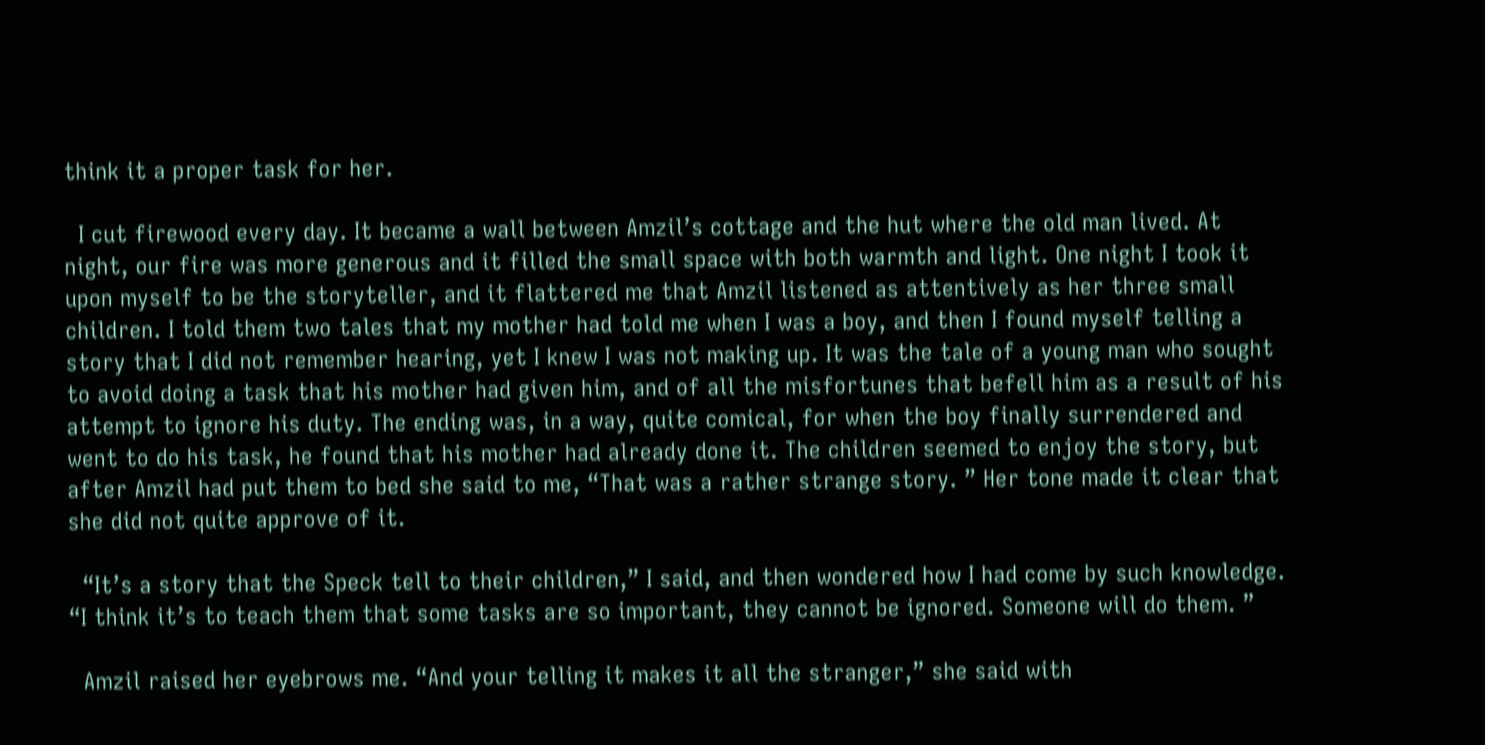think it a proper task for her.

  I cut firewood every day. It became a wall between Amzil’s cottage and the hut where the old man lived. At night, our fire was more generous and it filled the small space with both warmth and light. One night I took it upon myself to be the storyteller, and it flattered me that Amzil listened as attentively as her three small children. I told them two tales that my mother had told me when I was a boy, and then I found myself telling a story that I did not remember hearing, yet I knew I was not making up. It was the tale of a young man who sought to avoid doing a task that his mother had given him, and of all the misfortunes that befell him as a result of his attempt to ignore his duty. The ending was, in a way, quite comical, for when the boy finally surrendered and went to do his task, he found that his mother had already done it. The children seemed to enjoy the story, but after Amzil had put them to bed she said to me, “That was a rather strange story. ” Her tone made it clear that she did not quite approve of it.

  “It’s a story that the Speck tell to their children,” I said, and then wondered how I had come by such knowledge. “I think it’s to teach them that some tasks are so important, they cannot be ignored. Someone will do them. ”

  Amzil raised her eyebrows me. “And your telling it makes it all the stranger,” she said with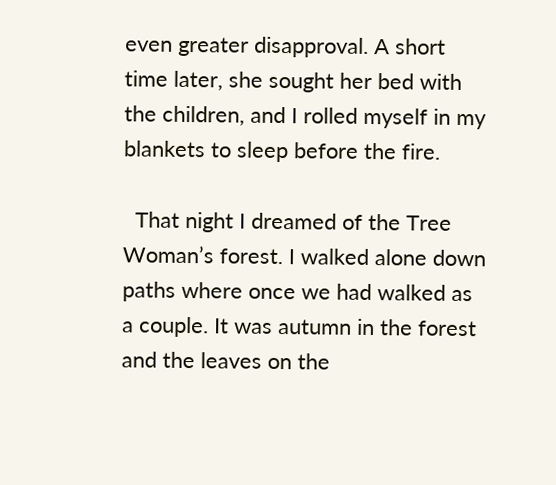even greater disapproval. A short time later, she sought her bed with the children, and I rolled myself in my blankets to sleep before the fire.

  That night I dreamed of the Tree Woman’s forest. I walked alone down paths where once we had walked as a couple. It was autumn in the forest and the leaves on the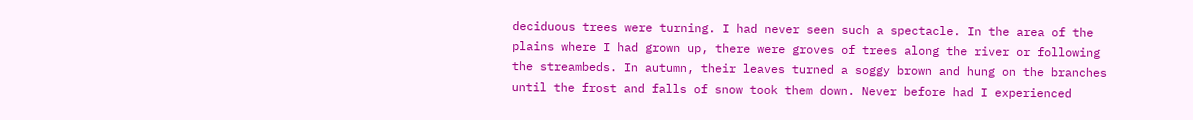deciduous trees were turning. I had never seen such a spectacle. In the area of the plains where I had grown up, there were groves of trees along the river or following the streambeds. In autumn, their leaves turned a soggy brown and hung on the branches until the frost and falls of snow took them down. Never before had I experienced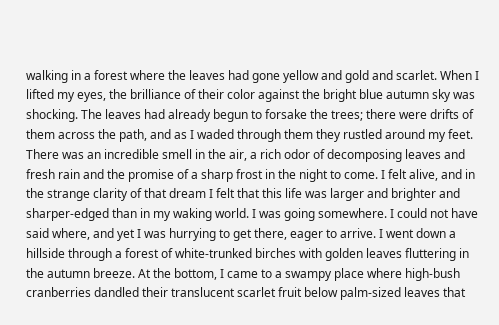walking in a forest where the leaves had gone yellow and gold and scarlet. When I lifted my eyes, the brilliance of their color against the bright blue autumn sky was shocking. The leaves had already begun to forsake the trees; there were drifts of them across the path, and as I waded through them they rustled around my feet. There was an incredible smell in the air, a rich odor of decomposing leaves and fresh rain and the promise of a sharp frost in the night to come. I felt alive, and in the strange clarity of that dream I felt that this life was larger and brighter and sharper-edged than in my waking world. I was going somewhere. I could not have said where, and yet I was hurrying to get there, eager to arrive. I went down a hillside through a forest of white-trunked birches with golden leaves fluttering in the autumn breeze. At the bottom, I came to a swampy place where high-bush cranberries dandled their translucent scarlet fruit below palm-sized leaves that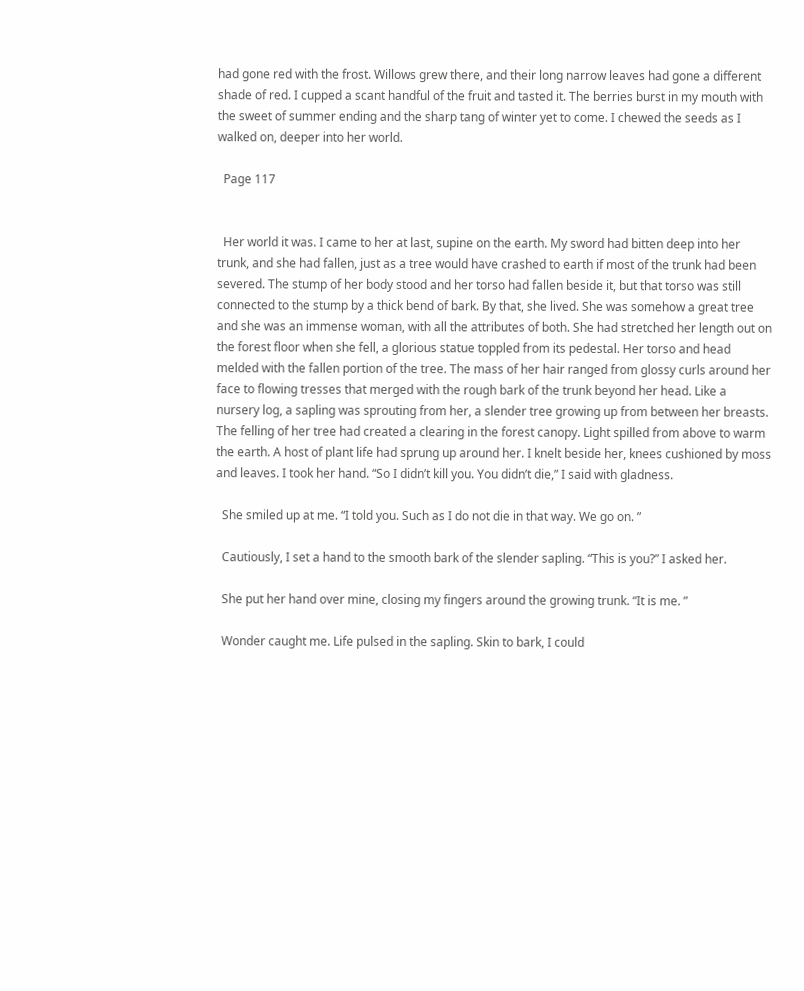had gone red with the frost. Willows grew there, and their long narrow leaves had gone a different shade of red. I cupped a scant handful of the fruit and tasted it. The berries burst in my mouth with the sweet of summer ending and the sharp tang of winter yet to come. I chewed the seeds as I walked on, deeper into her world.

  Page 117


  Her world it was. I came to her at last, supine on the earth. My sword had bitten deep into her trunk, and she had fallen, just as a tree would have crashed to earth if most of the trunk had been severed. The stump of her body stood and her torso had fallen beside it, but that torso was still connected to the stump by a thick bend of bark. By that, she lived. She was somehow a great tree and she was an immense woman, with all the attributes of both. She had stretched her length out on the forest floor when she fell, a glorious statue toppled from its pedestal. Her torso and head melded with the fallen portion of the tree. The mass of her hair ranged from glossy curls around her face to flowing tresses that merged with the rough bark of the trunk beyond her head. Like a nursery log, a sapling was sprouting from her, a slender tree growing up from between her breasts. The felling of her tree had created a clearing in the forest canopy. Light spilled from above to warm the earth. A host of plant life had sprung up around her. I knelt beside her, knees cushioned by moss and leaves. I took her hand. “So I didn’t kill you. You didn’t die,” I said with gladness.

  She smiled up at me. “I told you. Such as I do not die in that way. We go on. ”

  Cautiously, I set a hand to the smooth bark of the slender sapling. “This is you?” I asked her.

  She put her hand over mine, closing my fingers around the growing trunk. “It is me. ”

  Wonder caught me. Life pulsed in the sapling. Skin to bark, I could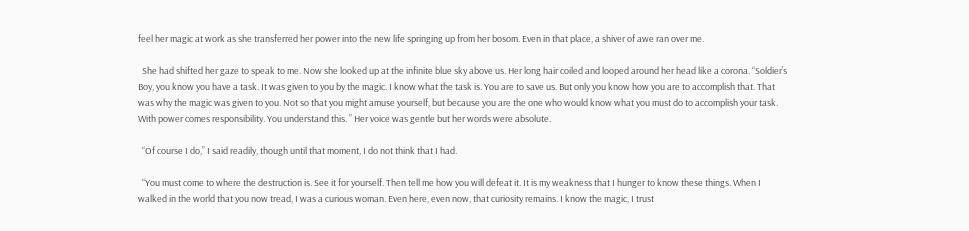feel her magic at work as she transferred her power into the new life springing up from her bosom. Even in that place, a shiver of awe ran over me.

  She had shifted her gaze to speak to me. Now she looked up at the infinite blue sky above us. Her long hair coiled and looped around her head like a corona. “Soldier’s Boy, you know you have a task. It was given to you by the magic. I know what the task is. You are to save us. But only you know how you are to accomplish that. That was why the magic was given to you. Not so that you might amuse yourself, but because you are the one who would know what you must do to accomplish your task. With power comes responsibility. You understand this. ” Her voice was gentle but her words were absolute.

  “Of course I do,” I said readily, though until that moment, I do not think that I had.

  “You must come to where the destruction is. See it for yourself. Then tell me how you will defeat it. It is my weakness that I hunger to know these things. When I walked in the world that you now tread, I was a curious woman. Even here, even now, that curiosity remains. I know the magic, I trust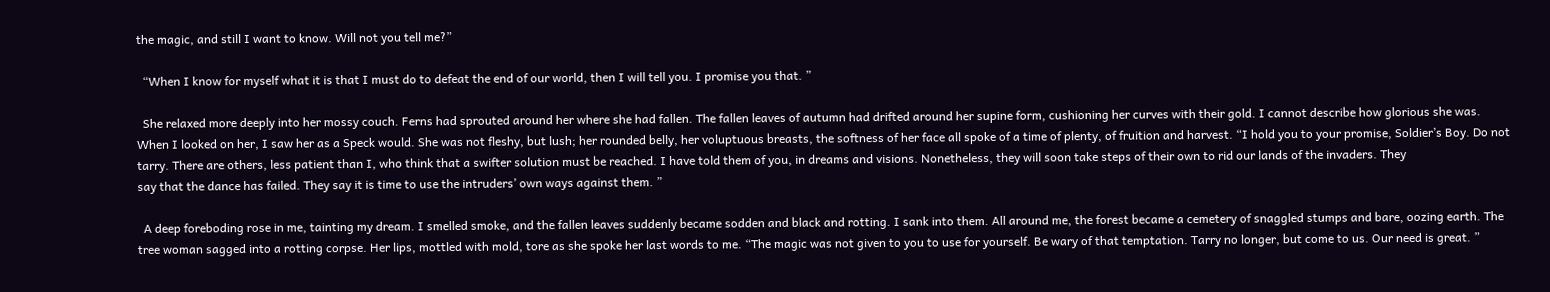the magic, and still I want to know. Will not you tell me?”

  “When I know for myself what it is that I must do to defeat the end of our world, then I will tell you. I promise you that. ”

  She relaxed more deeply into her mossy couch. Ferns had sprouted around her where she had fallen. The fallen leaves of autumn had drifted around her supine form, cushioning her curves with their gold. I cannot describe how glorious she was. When I looked on her, I saw her as a Speck would. She was not fleshy, but lush; her rounded belly, her voluptuous breasts, the softness of her face all spoke of a time of plenty, of fruition and harvest. “I hold you to your promise, Soldier’s Boy. Do not tarry. There are others, less patient than I, who think that a swifter solution must be reached. I have told them of you, in dreams and visions. Nonetheless, they will soon take steps of their own to rid our lands of the invaders. They
say that the dance has failed. They say it is time to use the intruders’ own ways against them. ”

  A deep foreboding rose in me, tainting my dream. I smelled smoke, and the fallen leaves suddenly became sodden and black and rotting. I sank into them. All around me, the forest became a cemetery of snaggled stumps and bare, oozing earth. The tree woman sagged into a rotting corpse. Her lips, mottled with mold, tore as she spoke her last words to me. “The magic was not given to you to use for yourself. Be wary of that temptation. Tarry no longer, but come to us. Our need is great. ”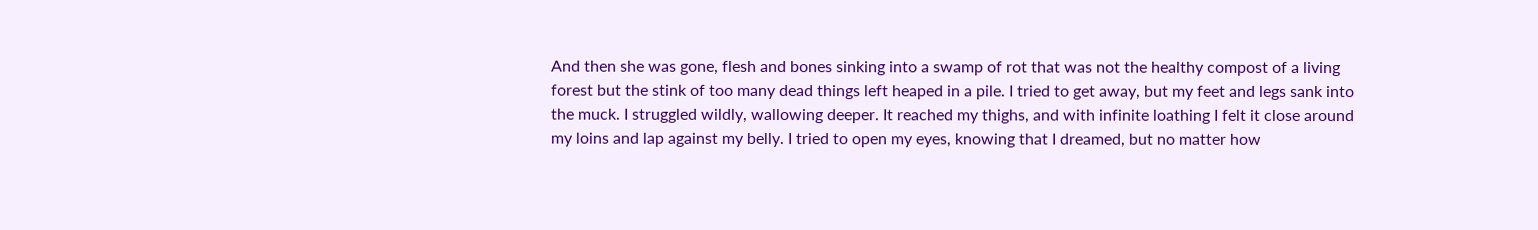And then she was gone, flesh and bones sinking into a swamp of rot that was not the healthy compost of a living forest but the stink of too many dead things left heaped in a pile. I tried to get away, but my feet and legs sank into the muck. I struggled wildly, wallowing deeper. It reached my thighs, and with infinite loathing I felt it close around my loins and lap against my belly. I tried to open my eyes, knowing that I dreamed, but no matter how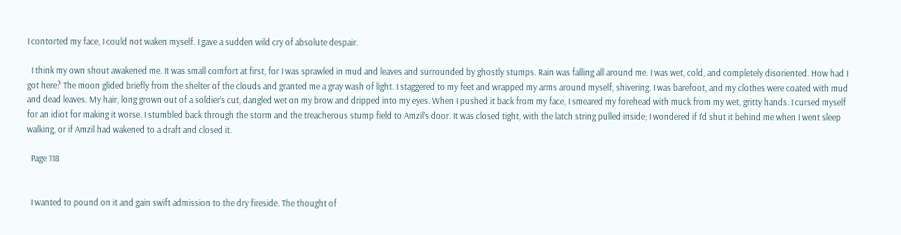I contorted my face, I could not waken myself. I gave a sudden wild cry of absolute despair.

  I think my own shout awakened me. It was small comfort at first, for I was sprawled in mud and leaves and surrounded by ghostly stumps. Rain was falling all around me. I was wet, cold, and completely disoriented. How had I got here? The moon glided briefly from the shelter of the clouds and granted me a gray wash of light. I staggered to my feet and wrapped my arms around myself, shivering. I was barefoot, and my clothes were coated with mud and dead leaves. My hair, long grown out of a soldier’s cut, dangled wet on my brow and dripped into my eyes. When I pushed it back from my face, I smeared my forehead with muck from my wet, gritty hands. I cursed myself for an idiot for making it worse. I stumbled back through the storm and the treacherous stump field to Amzil’s door. It was closed tight, with the latch string pulled inside; I wondered if I’d shut it behind me when I went sleep walking, or if Amzil had wakened to a draft and closed it.

  Page 118


  I wanted to pound on it and gain swift admission to the dry fireside. The thought of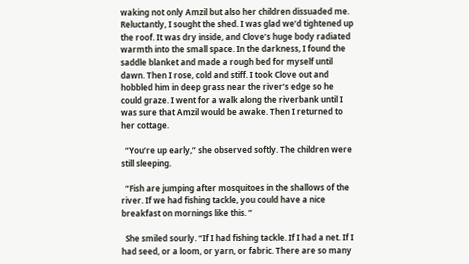waking not only Amzil but also her children dissuaded me. Reluctantly, I sought the shed. I was glad we’d tightened up the roof. It was dry inside, and Clove’s huge body radiated warmth into the small space. In the darkness, I found the saddle blanket and made a rough bed for myself until dawn. Then I rose, cold and stiff. I took Clove out and hobbled him in deep grass near the river’s edge so he could graze. I went for a walk along the riverbank until I was sure that Amzil would be awake. Then I returned to her cottage.

  “You’re up early,” she observed softly. The children were still sleeping.

  “Fish are jumping after mosquitoes in the shallows of the river. If we had fishing tackle, you could have a nice breakfast on mornings like this. ”

  She smiled sourly. “If I had fishing tackle. If I had a net. If I had seed, or a loom, or yarn, or fabric. There are so many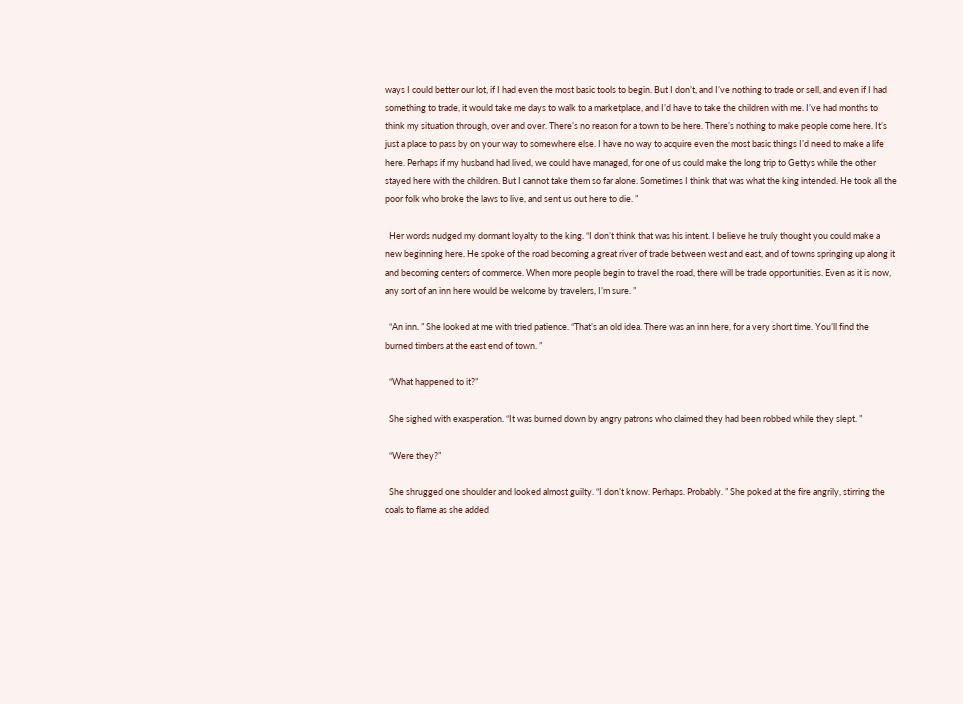ways I could better our lot, if I had even the most basic tools to begin. But I don’t, and I’ve nothing to trade or sell, and even if I had something to trade, it would take me days to walk to a marketplace, and I’d have to take the children with me. I’ve had months to think my situation through, over and over. There’s no reason for a town to be here. There’s nothing to make people come here. It’s just a place to pass by on your way to somewhere else. I have no way to acquire even the most basic things I’d need to make a life here. Perhaps if my husband had lived, we could have managed, for one of us could make the long trip to Gettys while the other stayed here with the children. But I cannot take them so far alone. Sometimes I think that was what the king intended. He took all the poor folk who broke the laws to live, and sent us out here to die. ”

  Her words nudged my dormant loyalty to the king. “I don’t think that was his intent. I believe he truly thought you could make a new beginning here. He spoke of the road becoming a great river of trade between west and east, and of towns springing up along it and becoming centers of commerce. When more people begin to travel the road, there will be trade opportunities. Even as it is now, any sort of an inn here would be welcome by travelers, I’m sure. ”

  “An inn. ” She looked at me with tried patience. “That’s an old idea. There was an inn here, for a very short time. You’ll find the burned timbers at the east end of town. ”

  “What happened to it?”

  She sighed with exasperation. “It was burned down by angry patrons who claimed they had been robbed while they slept. ”

  “Were they?”

  She shrugged one shoulder and looked almost guilty. “I don’t know. Perhaps. Probably. ” She poked at the fire angrily, stirring the coals to flame as she added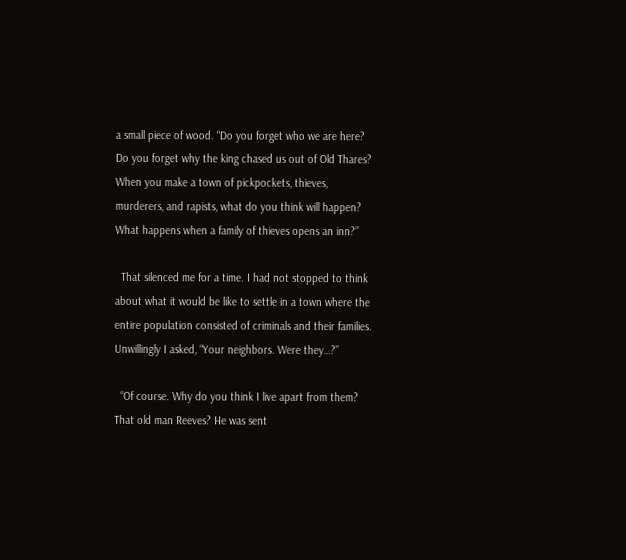a small piece of wood. “Do you forget who we are here? Do you forget why the king chased us out of Old Thares? When you make a town of pickpockets, thieves, murderers, and rapists, what do you think will happen? What happens when a family of thieves opens an inn?”

  That silenced me for a time. I had not stopped to think about what it would be like to settle in a town where the entire population consisted of criminals and their families. Unwillingly I asked, “Your neighbors. Were they…?”

  “Of course. Why do you think I live apart from them? That old man Reeves? He was sent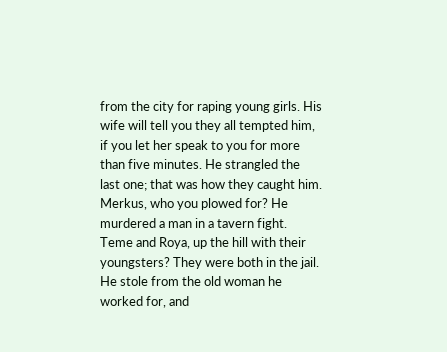from the city for raping young girls. His wife will tell you they all tempted him, if you let her speak to you for more than five minutes. He strangled the last one; that was how they caught him. Merkus, who you plowed for? He murdered a man in a tavern fight. Teme and Roya, up the hill with their youngsters? They were both in the jail. He stole from the old woman he worked for, and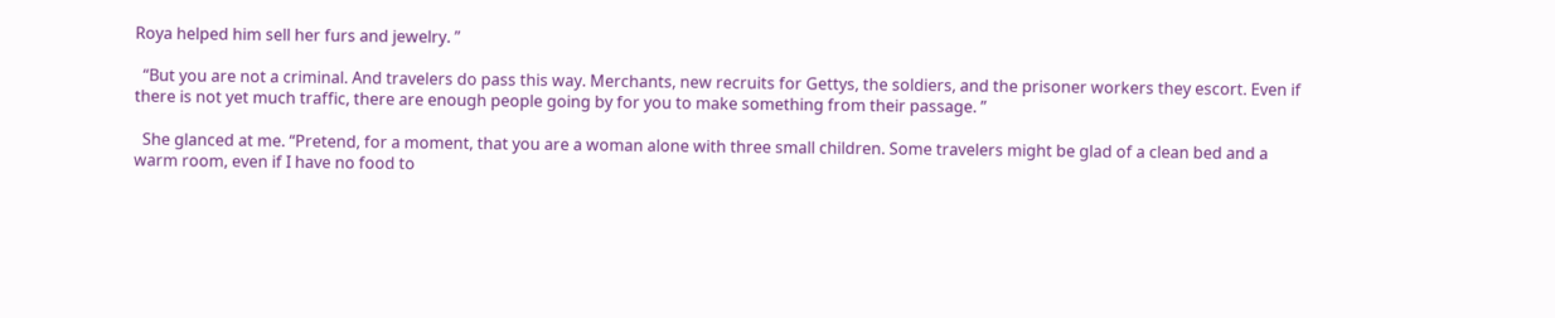Roya helped him sell her furs and jewelry. ”

  “But you are not a criminal. And travelers do pass this way. Merchants, new recruits for Gettys, the soldiers, and the prisoner workers they escort. Even if there is not yet much traffic, there are enough people going by for you to make something from their passage. ”

  She glanced at me. “Pretend, for a moment, that you are a woman alone with three small children. Some travelers might be glad of a clean bed and a warm room, even if I have no food to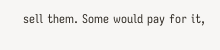sell them. Some would pay for it,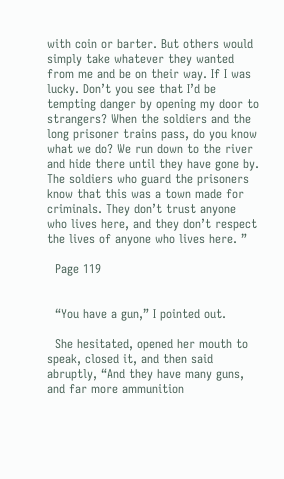with coin or barter. But others would simply take whatever they wanted from me and be on their way. If I was lucky. Don’t you see that I’d be tempting danger by opening my door to strangers? When the soldiers and the long prisoner trains pass, do you know what we do? We run down to the river and hide there until they have gone by. The soldiers who guard the prisoners know that this was a town made for criminals. They don’t trust anyone who lives here, and they don’t respect the lives of anyone who lives here. ”

  Page 119


  “You have a gun,” I pointed out.

  She hesitated, opened her mouth to speak, closed it, and then said abruptly, “And they have many guns, and far more ammunition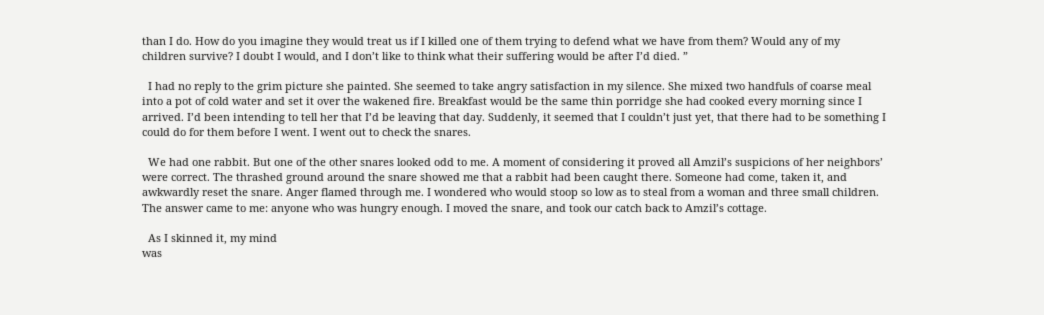than I do. How do you imagine they would treat us if I killed one of them trying to defend what we have from them? Would any of my children survive? I doubt I would, and I don’t like to think what their suffering would be after I’d died. ”

  I had no reply to the grim picture she painted. She seemed to take angry satisfaction in my silence. She mixed two handfuls of coarse meal into a pot of cold water and set it over the wakened fire. Breakfast would be the same thin porridge she had cooked every morning since I arrived. I’d been intending to tell her that I’d be leaving that day. Suddenly, it seemed that I couldn’t just yet, that there had to be something I could do for them before I went. I went out to check the snares.

  We had one rabbit. But one of the other snares looked odd to me. A moment of considering it proved all Amzil’s suspicions of her neighbors’ were correct. The thrashed ground around the snare showed me that a rabbit had been caught there. Someone had come, taken it, and awkwardly reset the snare. Anger flamed through me. I wondered who would stoop so low as to steal from a woman and three small children. The answer came to me: anyone who was hungry enough. I moved the snare, and took our catch back to Amzil’s cottage.

  As I skinned it, my mind
was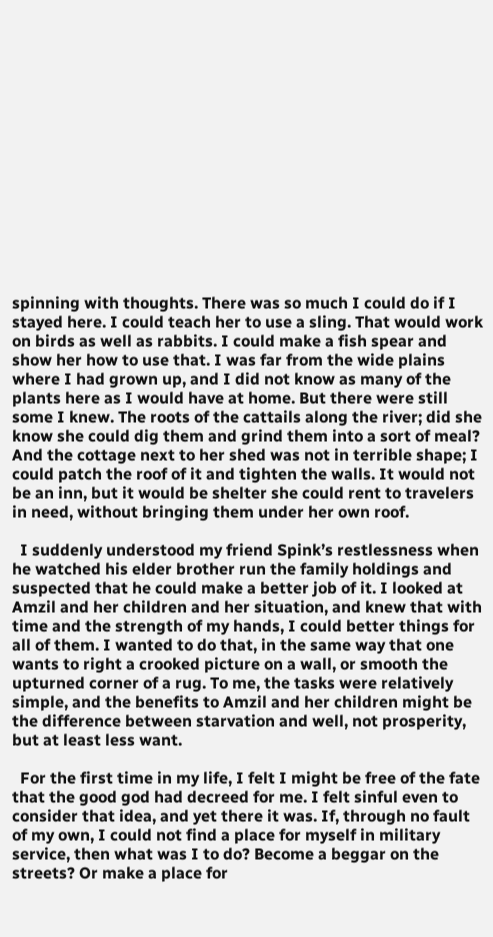spinning with thoughts. There was so much I could do if I stayed here. I could teach her to use a sling. That would work on birds as well as rabbits. I could make a fish spear and show her how to use that. I was far from the wide plains where I had grown up, and I did not know as many of the plants here as I would have at home. But there were still some I knew. The roots of the cattails along the river; did she know she could dig them and grind them into a sort of meal? And the cottage next to her shed was not in terrible shape; I could patch the roof of it and tighten the walls. It would not be an inn, but it would be shelter she could rent to travelers in need, without bringing them under her own roof.

  I suddenly understood my friend Spink’s restlessness when he watched his elder brother run the family holdings and suspected that he could make a better job of it. I looked at Amzil and her children and her situation, and knew that with time and the strength of my hands, I could better things for all of them. I wanted to do that, in the same way that one wants to right a crooked picture on a wall, or smooth the upturned corner of a rug. To me, the tasks were relatively simple, and the benefits to Amzil and her children might be the difference between starvation and well, not prosperity, but at least less want.

  For the first time in my life, I felt I might be free of the fate that the good god had decreed for me. I felt sinful even to consider that idea, and yet there it was. If, through no fault of my own, I could not find a place for myself in military service, then what was I to do? Become a beggar on the streets? Or make a place for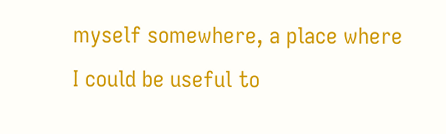myself somewhere, a place where I could be useful to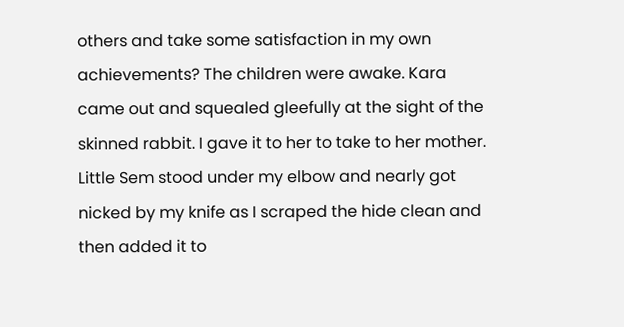others and take some satisfaction in my own achievements? The children were awake. Kara came out and squealed gleefully at the sight of the skinned rabbit. I gave it to her to take to her mother. Little Sem stood under my elbow and nearly got nicked by my knife as I scraped the hide clean and then added it to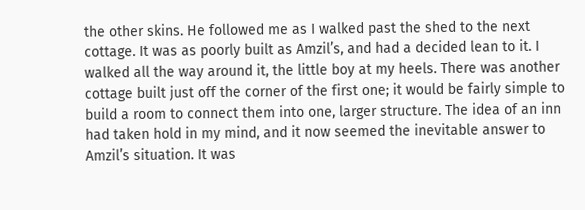the other skins. He followed me as I walked past the shed to the next cottage. It was as poorly built as Amzil’s, and had a decided lean to it. I walked all the way around it, the little boy at my heels. There was another cottage built just off the corner of the first one; it would be fairly simple to build a room to connect them into one, larger structure. The idea of an inn had taken hold in my mind, and it now seemed the inevitable answer to Amzil’s situation. It was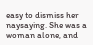easy to dismiss her naysaying. She was a woman alone, and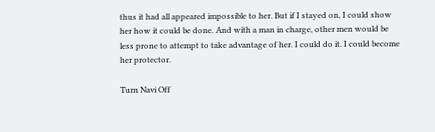thus it had all appeared impossible to her. But if I stayed on, I could show her how it could be done. And with a man in charge, other men would be less prone to attempt to take advantage of her. I could do it. I could become her protector.

Turn Navi Off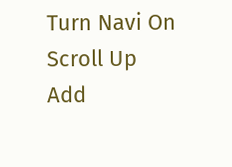Turn Navi On
Scroll Up
Add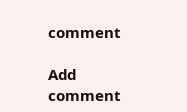comment

Add comment